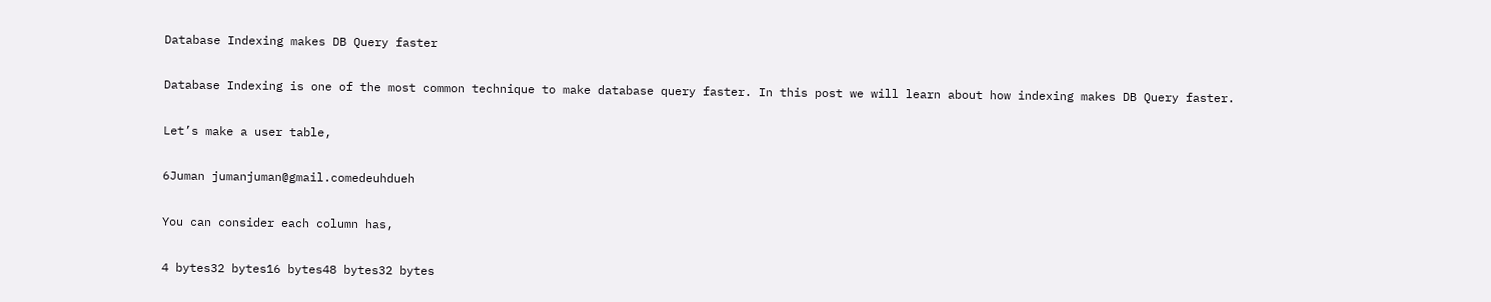Database Indexing makes DB Query faster

Database Indexing is one of the most common technique to make database query faster. In this post we will learn about how indexing makes DB Query faster.

Let’s make a user table,

6Juman jumanjuman@gmail.comedeuhdueh

You can consider each column has,

4 bytes32 bytes16 bytes48 bytes32 bytes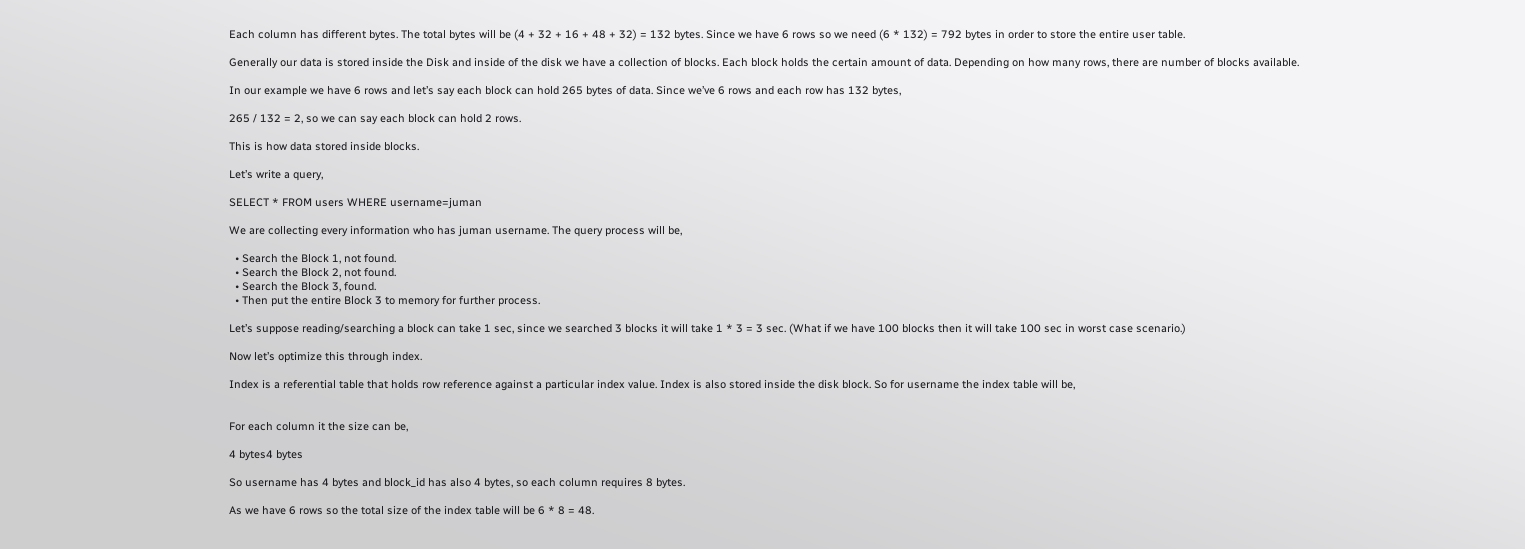Each column has different bytes. The total bytes will be (4 + 32 + 16 + 48 + 32) = 132 bytes. Since we have 6 rows so we need (6 * 132) = 792 bytes in order to store the entire user table.

Generally our data is stored inside the Disk and inside of the disk we have a collection of blocks. Each block holds the certain amount of data. Depending on how many rows, there are number of blocks available.

In our example we have 6 rows and let’s say each block can hold 265 bytes of data. Since we’ve 6 rows and each row has 132 bytes,

265 / 132 = 2, so we can say each block can hold 2 rows.

This is how data stored inside blocks.

Let’s write a query,

SELECT * FROM users WHERE username=juman

We are collecting every information who has juman username. The query process will be,

  • Search the Block 1, not found.
  • Search the Block 2, not found.
  • Search the Block 3, found.
  • Then put the entire Block 3 to memory for further process.

Let’s suppose reading/searching a block can take 1 sec, since we searched 3 blocks it will take 1 * 3 = 3 sec. (What if we have 100 blocks then it will take 100 sec in worst case scenario.)

Now let’s optimize this through index.

Index is a referential table that holds row reference against a particular index value. Index is also stored inside the disk block. So for username the index table will be,


For each column it the size can be,

4 bytes4 bytes

So username has 4 bytes and block_id has also 4 bytes, so each column requires 8 bytes.

As we have 6 rows so the total size of the index table will be 6 * 8 = 48.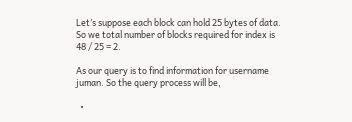Let’s suppose each block can hold 25 bytes of data. So we total number of blocks required for index is 48 / 25 = 2.

As our query is to find information for username juman. So the query process will be,

  •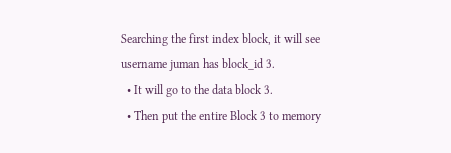Searching the first index block, it will see username juman has block_id 3.
  • It will go to the data block 3.
  • Then put the entire Block 3 to memory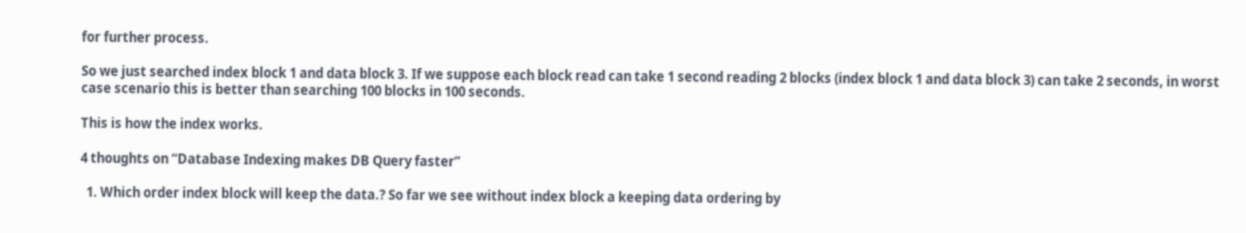for further process.

So we just searched index block 1 and data block 3. If we suppose each block read can take 1 second reading 2 blocks (index block 1 and data block 3) can take 2 seconds, in worst case scenario this is better than searching 100 blocks in 100 seconds.

This is how the index works.

4 thoughts on “Database Indexing makes DB Query faster”

  1. Which order index block will keep the data.? So far we see without index block a keeping data ordering by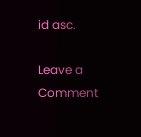id asc.

Leave a Comment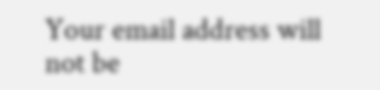Your email address will not be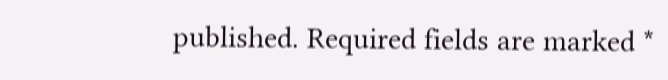published. Required fields are marked *